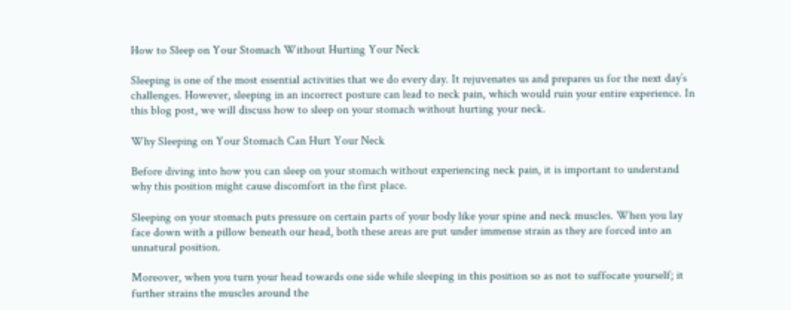How to Sleep on Your Stomach Without Hurting Your Neck

Sleeping is one of the most essential activities that we do every day. It rejuvenates us and prepares us for the next day’s challenges. However, sleeping in an incorrect posture can lead to neck pain, which would ruin your entire experience. In this blog post, we will discuss how to sleep on your stomach without hurting your neck.

Why Sleeping on Your Stomach Can Hurt Your Neck

Before diving into how you can sleep on your stomach without experiencing neck pain, it is important to understand why this position might cause discomfort in the first place.

Sleeping on your stomach puts pressure on certain parts of your body like your spine and neck muscles. When you lay face down with a pillow beneath our head, both these areas are put under immense strain as they are forced into an unnatural position.

Moreover, when you turn your head towards one side while sleeping in this position so as not to suffocate yourself; it further strains the muscles around the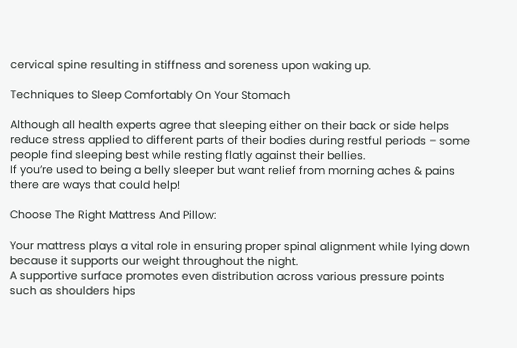cervical spine resulting in stiffness and soreness upon waking up.

Techniques to Sleep Comfortably On Your Stomach

Although all health experts agree that sleeping either on their back or side helps reduce stress applied to different parts of their bodies during restful periods – some people find sleeping best while resting flatly against their bellies.
If you’re used to being a belly sleeper but want relief from morning aches & pains there are ways that could help!

Choose The Right Mattress And Pillow:

Your mattress plays a vital role in ensuring proper spinal alignment while lying down because it supports our weight throughout the night.
A supportive surface promotes even distribution across various pressure points such as shoulders hips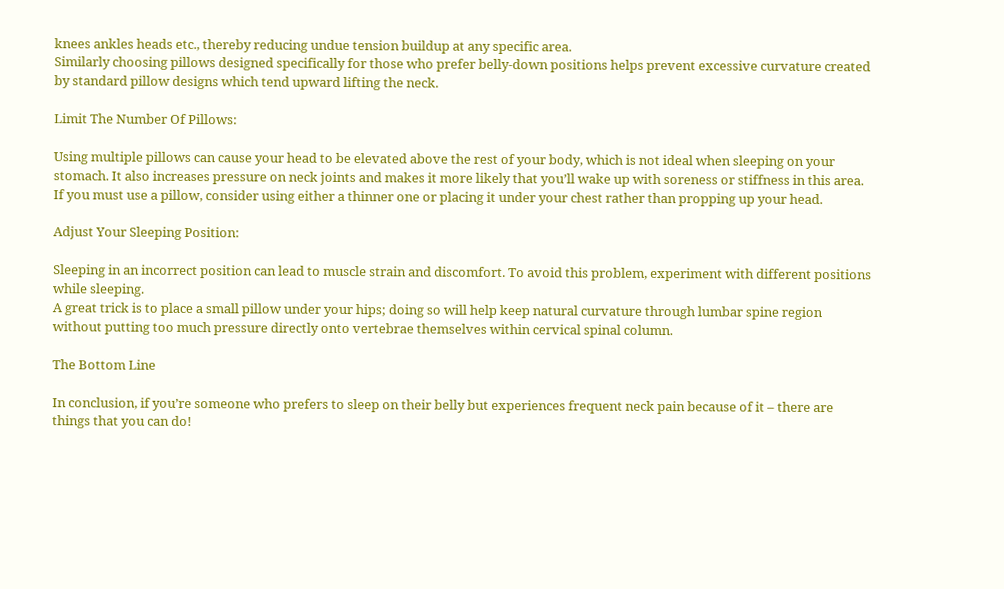knees ankles heads etc., thereby reducing undue tension buildup at any specific area.
Similarly choosing pillows designed specifically for those who prefer belly-down positions helps prevent excessive curvature created by standard pillow designs which tend upward lifting the neck.

Limit The Number Of Pillows:

Using multiple pillows can cause your head to be elevated above the rest of your body, which is not ideal when sleeping on your stomach. It also increases pressure on neck joints and makes it more likely that you’ll wake up with soreness or stiffness in this area.
If you must use a pillow, consider using either a thinner one or placing it under your chest rather than propping up your head.

Adjust Your Sleeping Position:

Sleeping in an incorrect position can lead to muscle strain and discomfort. To avoid this problem, experiment with different positions while sleeping.
A great trick is to place a small pillow under your hips; doing so will help keep natural curvature through lumbar spine region without putting too much pressure directly onto vertebrae themselves within cervical spinal column.

The Bottom Line

In conclusion, if you’re someone who prefers to sleep on their belly but experiences frequent neck pain because of it – there are things that you can do!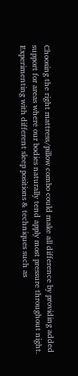Choosing the right mattress/pillow combo could make all difference by providing added support for areas where our bodies naturally tend apply most pressure throughout night.
Experimenting with different sleep positions & techniques such as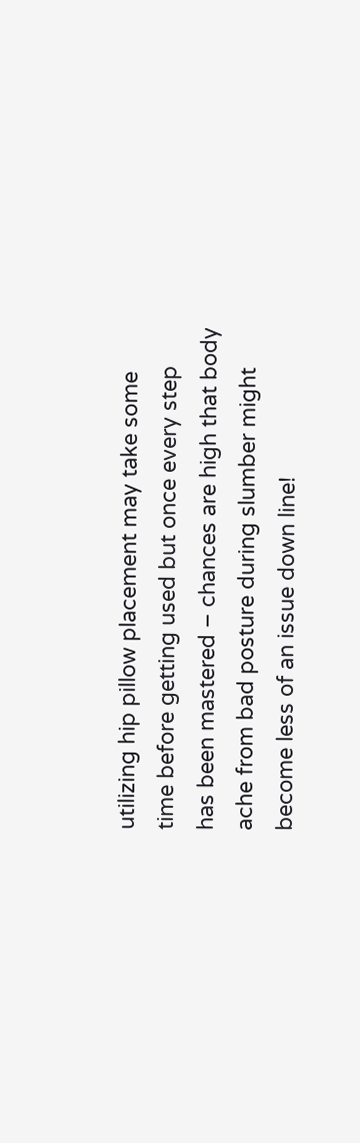utilizing hip pillow placement may take some time before getting used but once every step has been mastered – chances are high that body ache from bad posture during slumber might become less of an issue down line!